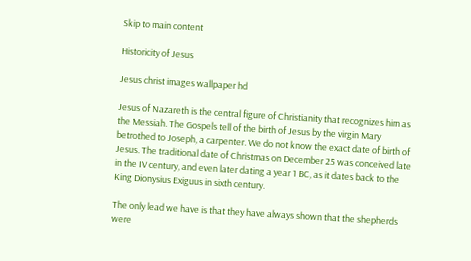Skip to main content

Historicity of Jesus

Jesus christ images wallpaper hd

Jesus of Nazareth is the central figure of Christianity that recognizes him as the Messiah. The Gospels tell of the birth of Jesus by the virgin Mary betrothed to Joseph, a carpenter. We do not know the exact date of birth of Jesus. The traditional date of Christmas on December 25 was conceived late in the IV century, and even later dating a year 1 BC, as it dates back to the King Dionysius Exiguus in sixth century.

The only lead we have is that they have always shown that the shepherds were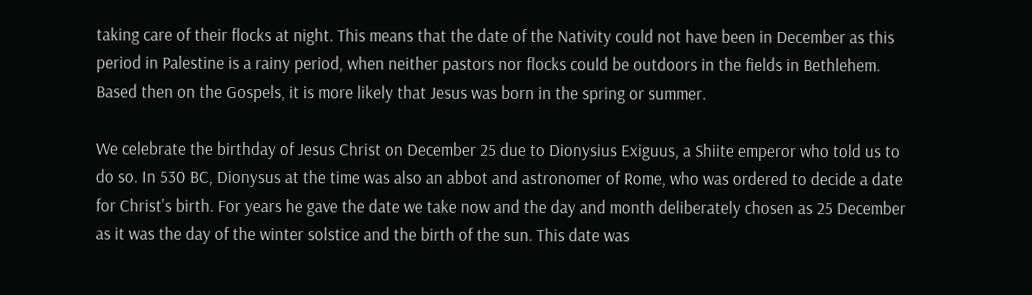taking care of their flocks at night. This means that the date of the Nativity could not have been in December as this period in Palestine is a rainy period, when neither pastors nor flocks could be outdoors in the fields in Bethlehem. Based then on the Gospels, it is more likely that Jesus was born in the spring or summer.

We celebrate the birthday of Jesus Christ on December 25 due to Dionysius Exiguus, a Shiite emperor who told us to do so. In 530 BC, Dionysus at the time was also an abbot and astronomer of Rome, who was ordered to decide a date for Christ's birth. For years he gave the date we take now and the day and month deliberately chosen as 25 December as it was the day of the winter solstice and the birth of the sun. This date was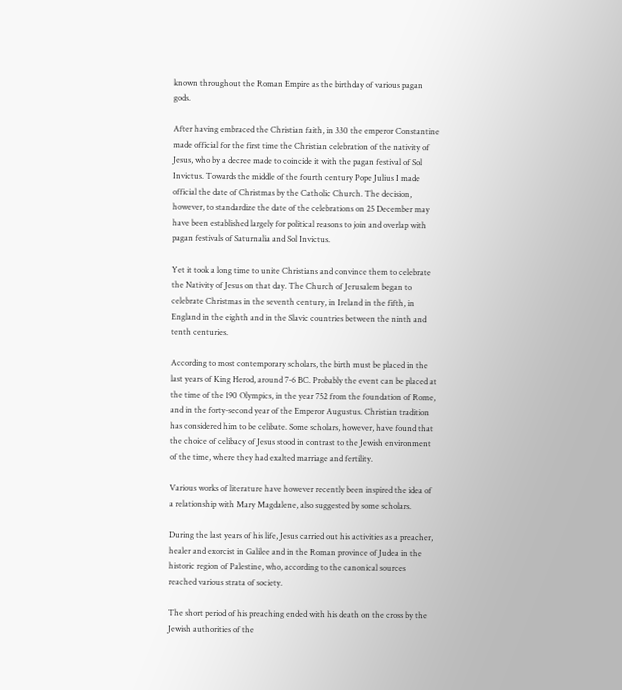known throughout the Roman Empire as the birthday of various pagan gods.

After having embraced the Christian faith, in 330 the emperor Constantine made official for the first time the Christian celebration of the nativity of Jesus, who by a decree made to coincide it with the pagan festival of Sol Invictus. Towards the middle of the fourth century Pope Julius I made official the date of Christmas by the Catholic Church. The decision, however, to standardize the date of the celebrations on 25 December may have been established largely for political reasons to join and overlap with pagan festivals of Saturnalia and Sol Invictus.

Yet it took a long time to unite Christians and convince them to celebrate the Nativity of Jesus on that day. The Church of Jerusalem began to celebrate Christmas in the seventh century, in Ireland in the fifth, in England in the eighth and in the Slavic countries between the ninth and tenth centuries.

According to most contemporary scholars, the birth must be placed in the last years of King Herod, around 7-6 BC. Probably the event can be placed at the time of the 190 Olympics, in the year 752 from the foundation of Rome, and in the forty-second year of the Emperor Augustus. Christian tradition has considered him to be celibate. Some scholars, however, have found that the choice of celibacy of Jesus stood in contrast to the Jewish environment of the time, where they had exalted marriage and fertility.

Various works of literature have however recently been inspired the idea of a relationship with Mary Magdalene, also suggested by some scholars.

During the last years of his life, Jesus carried out his activities as a preacher, healer and exorcist in Galilee and in the Roman province of Judea in the historic region of Palestine, who, according to the canonical sources reached various strata of society.

The short period of his preaching ended with his death on the cross by the Jewish authorities of the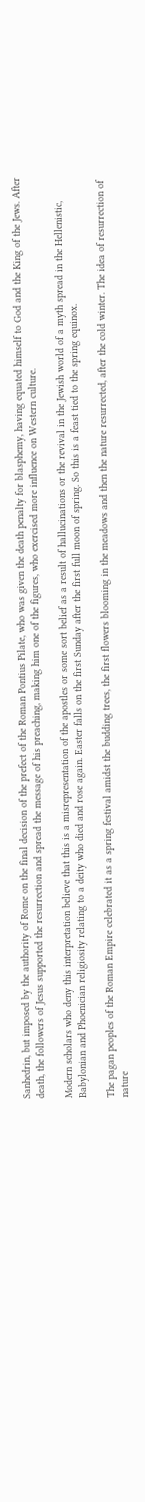Sanhedrin, but imposed by the authority of Rome on the final decision of the prefect of the Roman Pontius Pilate, who was given the death penalty for blasphemy, having equated himself to God and the King of the Jews. After death, the followers of Jesus supported the resurrection and spread the message of his preaching, making him one of the figures, who exercised more influence on Western culture.

Modern scholars who deny this interpretation believe that this is a misrepresentation of the apostles or some sort belief as a result of hallucinations or the revival in the Jewish world of a myth spread in the Hellenistic, Babylonian and Phoenician religiosity relating to a deity who died and rose again. Easter falls on the first Sunday after the first full moon of spring. So this is a feast tied to the spring equinox.

The pagan peoples of the Roman Empire celebrated it as a spring festival amidst the budding trees, the first flowers blooming in the meadows and then the nature resurrected, after the cold winter. The idea of resurrection of nature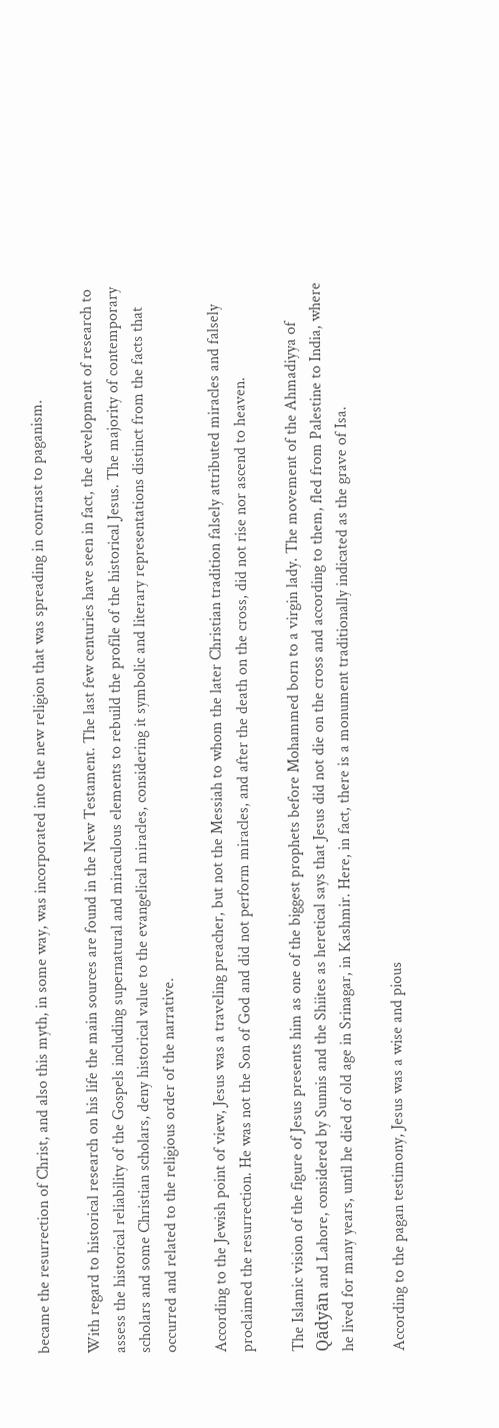became the resurrection of Christ, and also this myth, in some way, was incorporated into the new religion that was spreading in contrast to paganism.

With regard to historical research on his life the main sources are found in the New Testament. The last few centuries have seen in fact, the development of research to assess the historical reliability of the Gospels including supernatural and miraculous elements to rebuild the profile of the historical Jesus. The majority of contemporary scholars and some Christian scholars, deny historical value to the evangelical miracles, considering it symbolic and literary representations distinct from the facts that occurred and related to the religious order of the narrative.

According to the Jewish point of view, Jesus was a traveling preacher, but not the Messiah to whom the later Christian tradition falsely attributed miracles and falsely proclaimed the resurrection. He was not the Son of God and did not perform miracles, and after the death on the cross, did not rise nor ascend to heaven.

The Islamic vision of the figure of Jesus presents him as one of the biggest prophets before Mohammed born to a virgin lady. The movement of the Ahmadiyya of Qādyān and Lahore, considered by Sunnis and the Shiites as heretical says that Jesus did not die on the cross and according to them, fled from Palestine to India, where he lived for many years, until he died of old age in Srinagar, in Kashmir. Here, in fact, there is a monument traditionally indicated as the grave of Isa.

According to the pagan testimony, Jesus was a wise and pious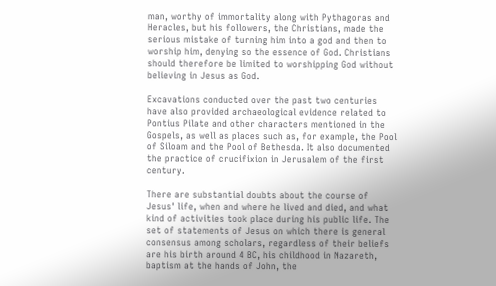man, worthy of immortality along with Pythagoras and Heracles, but his followers, the Christians, made the serious mistake of turning him into a god and then to worship him, denying so the essence of God. Christians should therefore be limited to worshipping God without believing in Jesus as God.

Excavations conducted over the past two centuries have also provided archaeological evidence related to Pontius Pilate and other characters mentioned in the Gospels, as well as places such as, for example, the Pool of Siloam and the Pool of Bethesda. It also documented the practice of crucifixion in Jerusalem of the first century.

There are substantial doubts about the course of Jesus' life, when and where he lived and died, and what kind of activities took place during his public life. The set of statements of Jesus on which there is general consensus among scholars, regardless of their beliefs are his birth around 4 BC, his childhood in Nazareth, baptism at the hands of John, the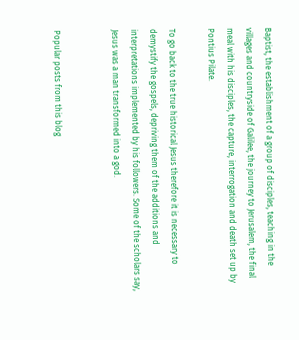Baptist, the establishment of a group of disciples, teaching in the villages and countryside of Galilee, the journey to Jerusalem, the final meal with his disciples, the capture, interrogation and death set up by Pontius Pilate.

To go back to the true historical Jesus therefore it is necessary to demystify the gospels, depriving them of the additions and interpretations implemented by his followers. Some of the scholars say, Jesus was a man transformed into a god.


Popular posts from this blog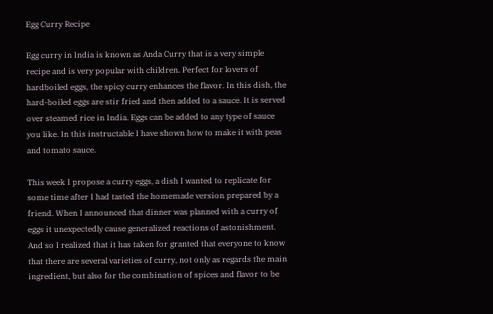Egg Curry Recipe

Egg curry in India is known as Anda Curry that is a very simple recipe and is very popular with children. Perfect for lovers of hardboiled eggs, the spicy curry enhances the flavor. In this dish, the hard-boiled eggs are stir fried and then added to a sauce. It is served over steamed rice in India. Eggs can be added to any type of sauce you like. In this instructable I have shown how to make it with peas and tomato sauce.

This week I propose a curry eggs, a dish I wanted to replicate for some time after I had tasted the homemade version prepared by a friend. When I announced that dinner was planned with a curry of eggs it unexpectedly cause generalized reactions of astonishment. And so I realized that it has taken for granted that everyone to know that there are several varieties of curry, not only as regards the main ingredient, but also for the combination of spices and flavor to be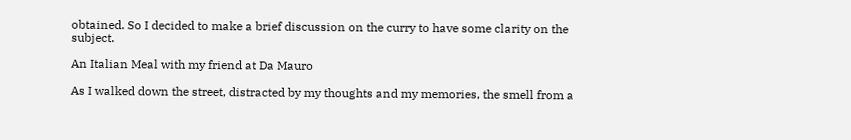obtained. So I decided to make a brief discussion on the curry to have some clarity on the subject.

An Italian Meal with my friend at Da Mauro

As I walked down the street, distracted by my thoughts and my memories, the smell from a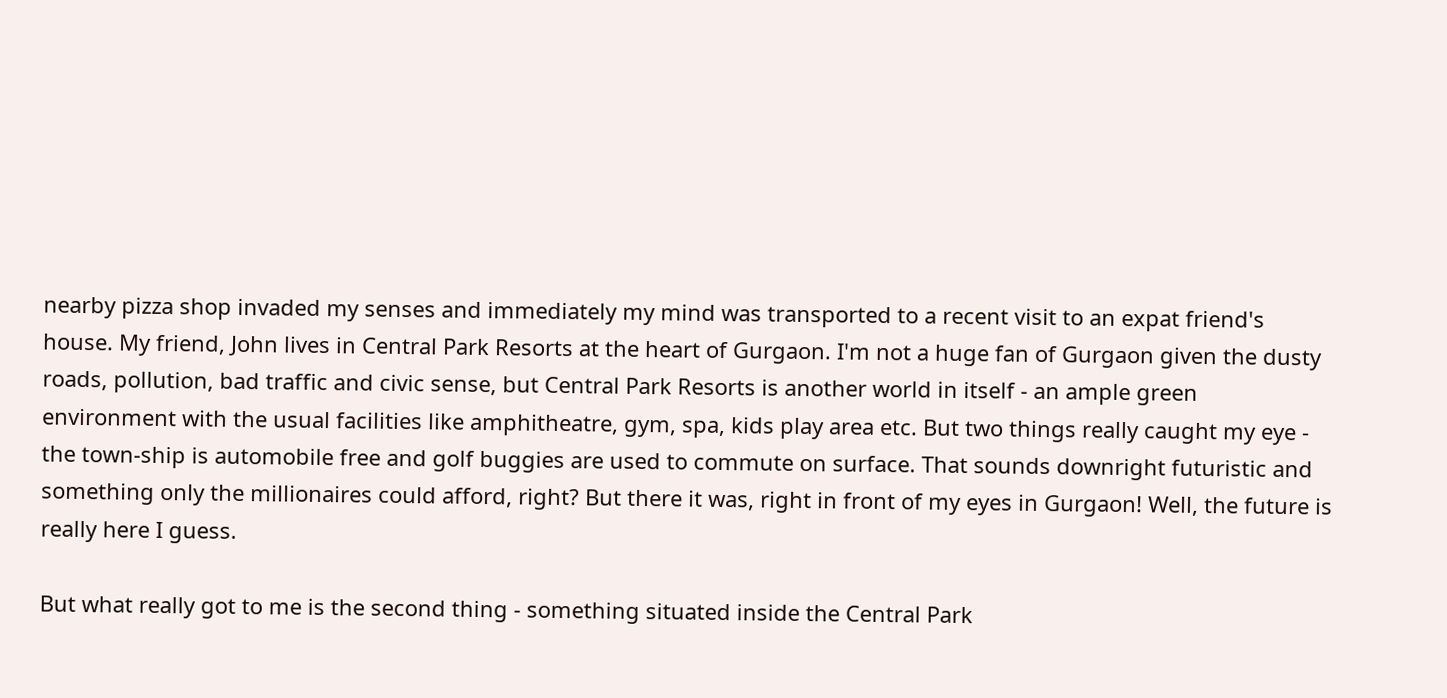nearby pizza shop invaded my senses and immediately my mind was transported to a recent visit to an expat friend's house. My friend, John lives in Central Park Resorts at the heart of Gurgaon. I'm not a huge fan of Gurgaon given the dusty roads, pollution, bad traffic and civic sense, but Central Park Resorts is another world in itself - an ample green environment with the usual facilities like amphitheatre, gym, spa, kids play area etc. But two things really caught my eye - the town-ship is automobile free and golf buggies are used to commute on surface. That sounds downright futuristic and something only the millionaires could afford, right? But there it was, right in front of my eyes in Gurgaon! Well, the future is really here I guess.

But what really got to me is the second thing - something situated inside the Central Park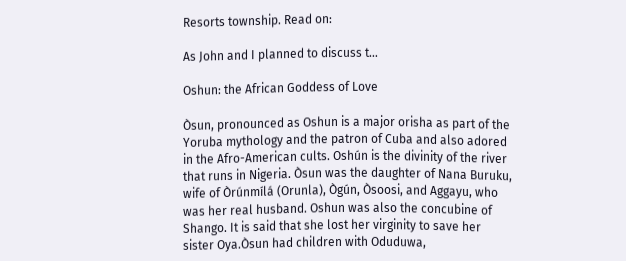Resorts township. Read on:

As John and I planned to discuss t…

Oshun: the African Goddess of Love

Òsun, pronounced as Oshun is a major orisha as part of the Yoruba mythology and the patron of Cuba and also adored in the Afro-American cults. Oshún is the divinity of the river that runs in Nigeria. Òsun was the daughter of Nana Buruku, wife of Òrúnmílá (Orunla), Ògún, Òsoosi, and Aggayu, who was her real husband. Oshun was also the concubine of Shango. It is said that she lost her virginity to save her sister Oya.Òsun had children with Oduduwa,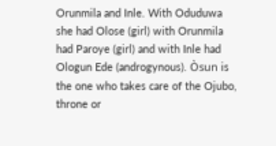Orunmila and Inle. With Oduduwa she had Olose (girl) with Orunmila had Paroye (girl) and with Inle had Ologun Ede (androgynous). Òsun is the one who takes care of the Ojubo, throne or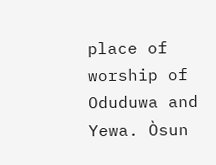place of worship of Oduduwa and Yewa. Òsun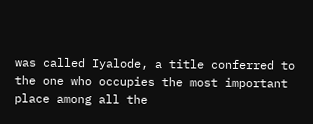was called Iyalode, a title conferred to the one who occupies the most important place among all the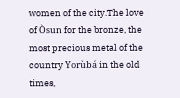women of the city.The love of Òsun for the bronze, the most precious metal of the country Yorùbá in the old times,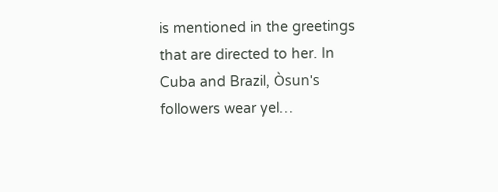is mentioned in the greetings that are directed to her. In Cuba and Brazil, Òsun's followers wear yel…